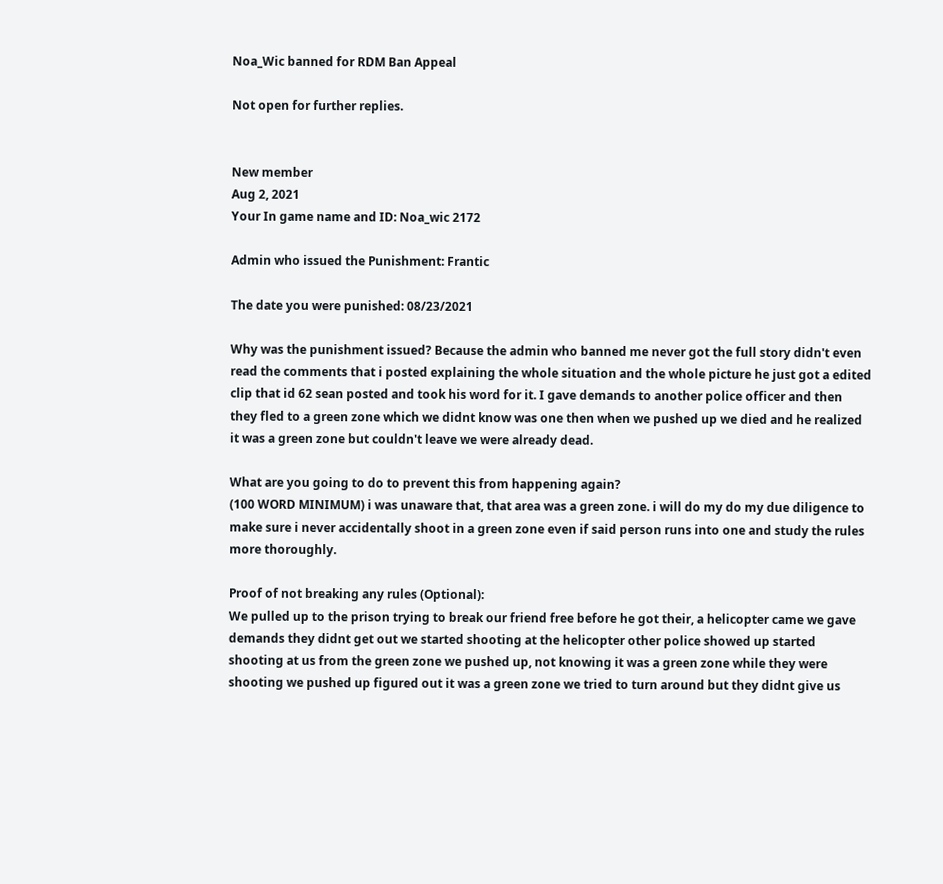Noa_Wic banned for RDM Ban Appeal

Not open for further replies.


New member
Aug 2, 2021
Your In game name and ID: Noa_wic 2172

Admin who issued the Punishment: Frantic

The date you were punished: 08/23/2021

Why was the punishment issued? Because the admin who banned me never got the full story didn't even read the comments that i posted explaining the whole situation and the whole picture he just got a edited clip that id 62 sean posted and took his word for it. I gave demands to another police officer and then they fled to a green zone which we didnt know was one then when we pushed up we died and he realized it was a green zone but couldn't leave we were already dead.

What are you going to do to prevent this from happening again?
(100 WORD MINIMUM) i was unaware that, that area was a green zone. i will do my do my due diligence to make sure i never accidentally shoot in a green zone even if said person runs into one and study the rules more thoroughly.

Proof of not breaking any rules (Optional):
We pulled up to the prison trying to break our friend free before he got their, a helicopter came we gave demands they didnt get out we started shooting at the helicopter other police showed up started shooting at us from the green zone we pushed up, not knowing it was a green zone while they were shooting we pushed up figured out it was a green zone we tried to turn around but they didnt give us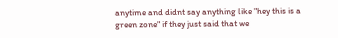anytime and didnt say anything like "hey this is a green zone" if they just said that we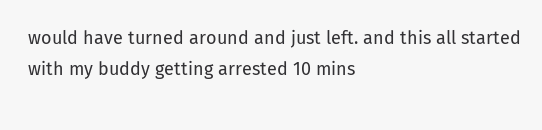would have turned around and just left. and this all started with my buddy getting arrested 10 mins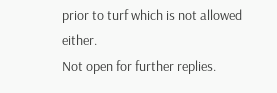prior to turf which is not allowed either.
Not open for further replies.